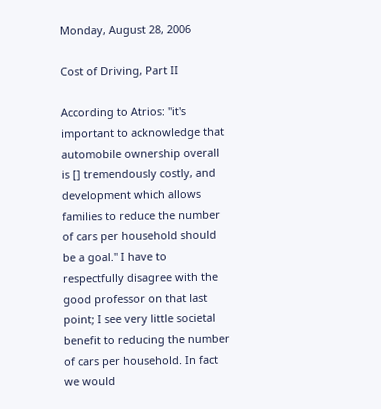Monday, August 28, 2006

Cost of Driving, Part II

According to Atrios: "it's important to acknowledge that automobile ownership overall is [] tremendously costly, and development which allows families to reduce the number of cars per household should be a goal." I have to respectfully disagree with the good professor on that last point; I see very little societal benefit to reducing the number of cars per household. In fact we would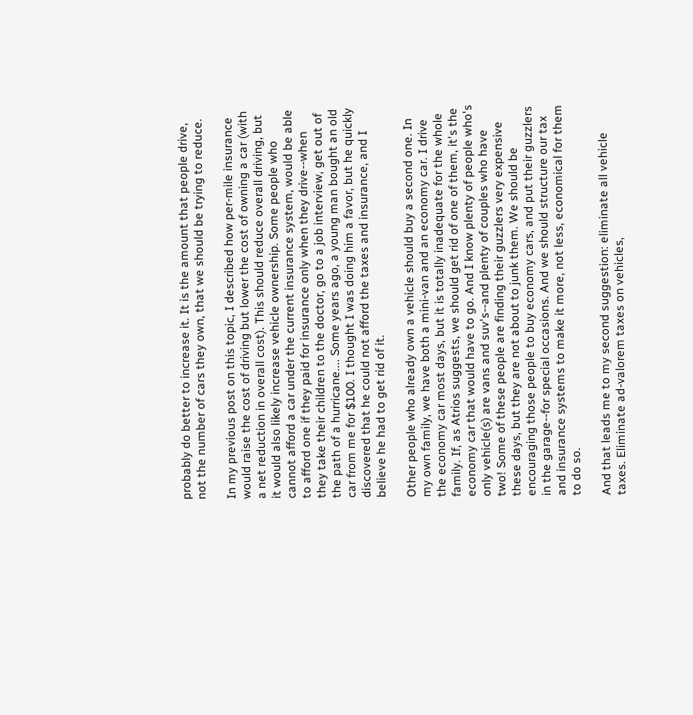probably do better to increase it. It is the amount that people drive, not the number of cars they own, that we should be trying to reduce.

In my previous post on this topic, I described how per-mile insurance would raise the cost of driving but lower the cost of owning a car (with a net reduction in overall cost). This should reduce overall driving, but it would also likely increase vehicle ownership. Some people who cannot afford a car under the current insurance system, would be able to afford one if they paid for insurance only when they drive--when they take their children to the doctor, go to a job interview, get out of the path of a hurricane.... Some years ago, a young man bought an old car from me for $100. I thought I was doing him a favor, but he quickly discovered that he could not afford the taxes and insurance, and I believe he had to get rid of it.

Other people who already own a vehicle should buy a second one. In my own family, we have both a mini-van and an economy car. I drive the economy car most days, but it is totally inadequate for the whole family. If, as Atrios suggests, we should get rid of one of them, it's the economy car that would have to go. And I know plenty of people who's only vehicle(s) are vans and suv's--and plenty of couples who have two! Some of these people are finding their guzzlers very expensive these days, but they are not about to junk them. We should be encouraging those people to buy economy cars, and put their guzzlers in the garage--for special occasions. And we should structure our tax and insurance systems to make it more, not less, economical for them to do so.

And that leads me to my second suggestion: eliminate all vehicle taxes. Eliminate ad-valorem taxes on vehicles,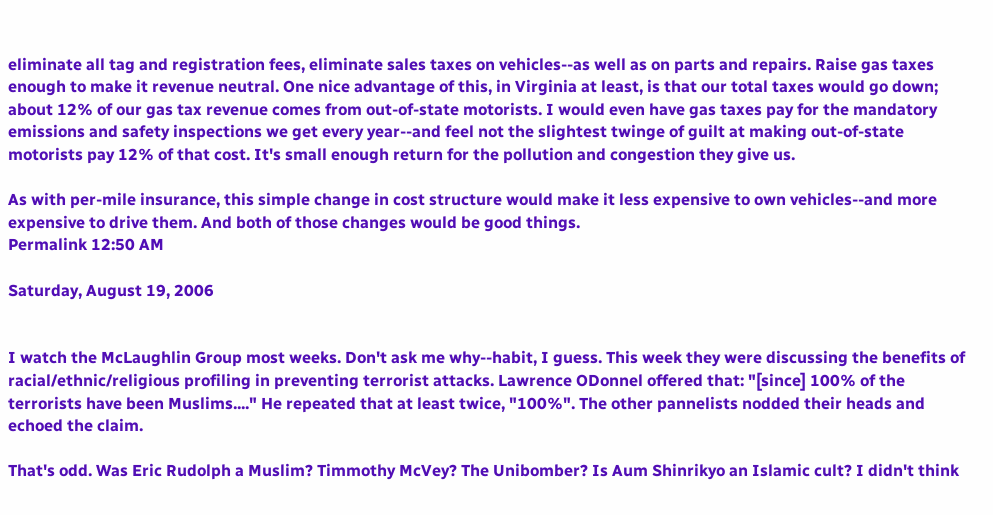eliminate all tag and registration fees, eliminate sales taxes on vehicles--as well as on parts and repairs. Raise gas taxes enough to make it revenue neutral. One nice advantage of this, in Virginia at least, is that our total taxes would go down; about 12% of our gas tax revenue comes from out-of-state motorists. I would even have gas taxes pay for the mandatory emissions and safety inspections we get every year--and feel not the slightest twinge of guilt at making out-of-state motorists pay 12% of that cost. It's small enough return for the pollution and congestion they give us.

As with per-mile insurance, this simple change in cost structure would make it less expensive to own vehicles--and more expensive to drive them. And both of those changes would be good things.
Permalink 12:50 AM

Saturday, August 19, 2006


I watch the McLaughlin Group most weeks. Don't ask me why--habit, I guess. This week they were discussing the benefits of racial/ethnic/religious profiling in preventing terrorist attacks. Lawrence ODonnel offered that: "[since] 100% of the terrorists have been Muslims...." He repeated that at least twice, "100%". The other pannelists nodded their heads and echoed the claim.

That's odd. Was Eric Rudolph a Muslim? Timmothy McVey? The Unibomber? Is Aum Shinrikyo an Islamic cult? I didn't think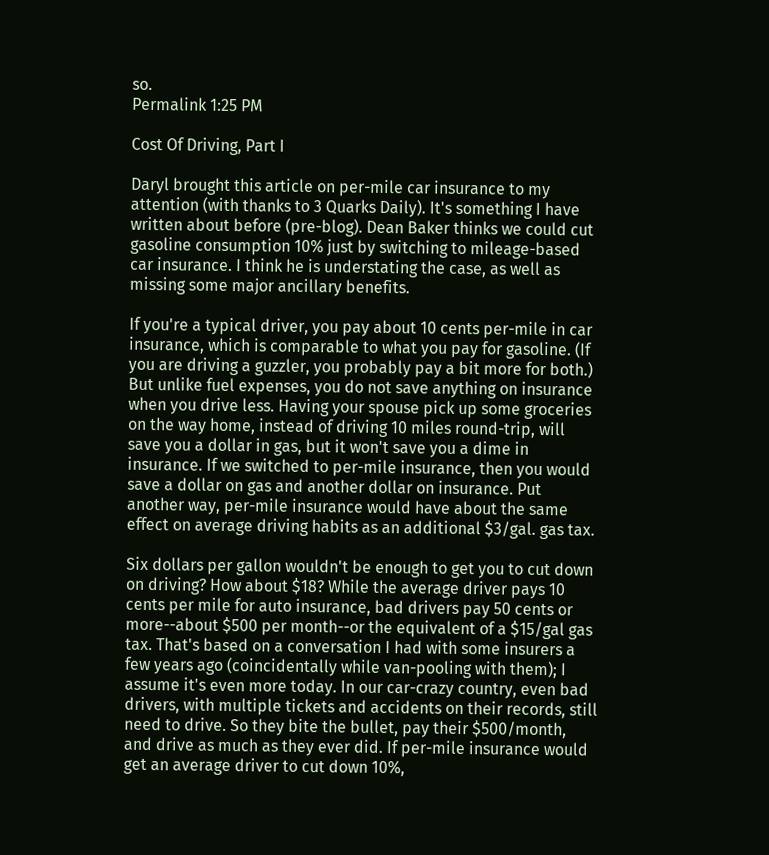so.
Permalink 1:25 PM

Cost Of Driving, Part I

Daryl brought this article on per-mile car insurance to my attention (with thanks to 3 Quarks Daily). It's something I have written about before (pre-blog). Dean Baker thinks we could cut gasoline consumption 10% just by switching to mileage-based car insurance. I think he is understating the case, as well as missing some major ancillary benefits.

If you're a typical driver, you pay about 10 cents per-mile in car insurance, which is comparable to what you pay for gasoline. (If you are driving a guzzler, you probably pay a bit more for both.) But unlike fuel expenses, you do not save anything on insurance when you drive less. Having your spouse pick up some groceries on the way home, instead of driving 10 miles round-trip, will save you a dollar in gas, but it won't save you a dime in insurance. If we switched to per-mile insurance, then you would save a dollar on gas and another dollar on insurance. Put another way, per-mile insurance would have about the same effect on average driving habits as an additional $3/gal. gas tax.

Six dollars per gallon wouldn't be enough to get you to cut down on driving? How about $18? While the average driver pays 10 cents per mile for auto insurance, bad drivers pay 50 cents or more--about $500 per month--or the equivalent of a $15/gal gas tax. That's based on a conversation I had with some insurers a few years ago (coincidentally while van-pooling with them); I assume it's even more today. In our car-crazy country, even bad drivers, with multiple tickets and accidents on their records, still need to drive. So they bite the bullet, pay their $500/month, and drive as much as they ever did. If per-mile insurance would get an average driver to cut down 10%,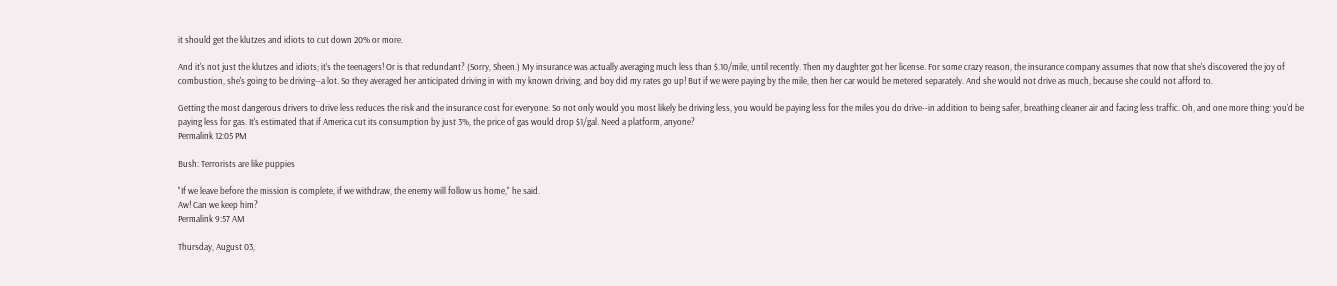it should get the klutzes and idiots to cut down 20% or more.

And it's not just the klutzes and idiots; it's the teenagers! Or is that redundant? (Sorry, Sheen.) My insurance was actually averaging much less than $.10/mile, until recently. Then my daughter got her license. For some crazy reason, the insurance company assumes that now that she's discovered the joy of combustion, she's going to be driving--a lot. So they averaged her anticipated driving in with my known driving, and boy did my rates go up! But if we were paying by the mile, then her car would be metered separately. And she would not drive as much, because she could not afford to.

Getting the most dangerous drivers to drive less reduces the risk and the insurance cost for everyone. So not only would you most likely be driving less, you would be paying less for the miles you do drive--in addition to being safer, breathing cleaner air and facing less traffic. Oh, and one more thing: you'd be paying less for gas. It's estimated that if America cut its consumption by just 3%, the price of gas would drop $1/gal. Need a platform, anyone?
Permalink 12:05 PM

Bush: Terrorists are like puppies

"If we leave before the mission is complete, if we withdraw, the enemy will follow us home," he said.
Aw! Can we keep him?
Permalink 9:57 AM

Thursday, August 03,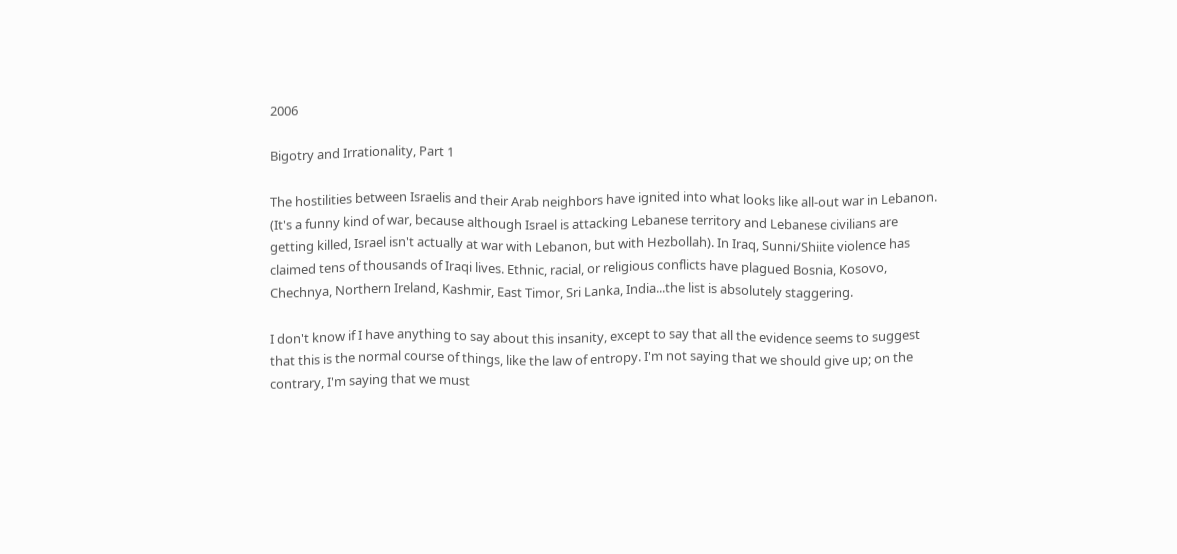2006

Bigotry and Irrationality, Part 1

The hostilities between Israelis and their Arab neighbors have ignited into what looks like all-out war in Lebanon. (It's a funny kind of war, because although Israel is attacking Lebanese territory and Lebanese civilians are getting killed, Israel isn't actually at war with Lebanon, but with Hezbollah). In Iraq, Sunni/Shiite violence has claimed tens of thousands of Iraqi lives. Ethnic, racial, or religious conflicts have plagued Bosnia, Kosovo, Chechnya, Northern Ireland, Kashmir, East Timor, Sri Lanka, India...the list is absolutely staggering.

I don't know if I have anything to say about this insanity, except to say that all the evidence seems to suggest that this is the normal course of things, like the law of entropy. I'm not saying that we should give up; on the contrary, I'm saying that we must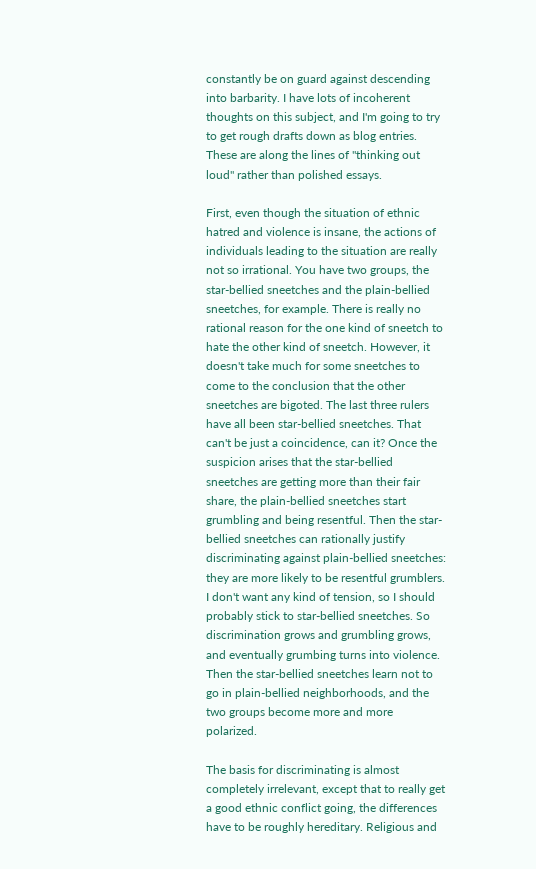constantly be on guard against descending into barbarity. I have lots of incoherent thoughts on this subject, and I'm going to try to get rough drafts down as blog entries. These are along the lines of "thinking out loud" rather than polished essays.

First, even though the situation of ethnic hatred and violence is insane, the actions of individuals leading to the situation are really not so irrational. You have two groups, the star-bellied sneetches and the plain-bellied sneetches, for example. There is really no rational reason for the one kind of sneetch to hate the other kind of sneetch. However, it doesn't take much for some sneetches to come to the conclusion that the other sneetches are bigoted. The last three rulers have all been star-bellied sneetches. That can't be just a coincidence, can it? Once the suspicion arises that the star-bellied sneetches are getting more than their fair share, the plain-bellied sneetches start grumbling and being resentful. Then the star-bellied sneetches can rationally justify discriminating against plain-bellied sneetches: they are more likely to be resentful grumblers. I don't want any kind of tension, so I should probably stick to star-bellied sneetches. So discrimination grows and grumbling grows, and eventually grumbing turns into violence. Then the star-bellied sneetches learn not to go in plain-bellied neighborhoods, and the two groups become more and more polarized.

The basis for discriminating is almost completely irrelevant, except that to really get a good ethnic conflict going, the differences have to be roughly hereditary. Religious and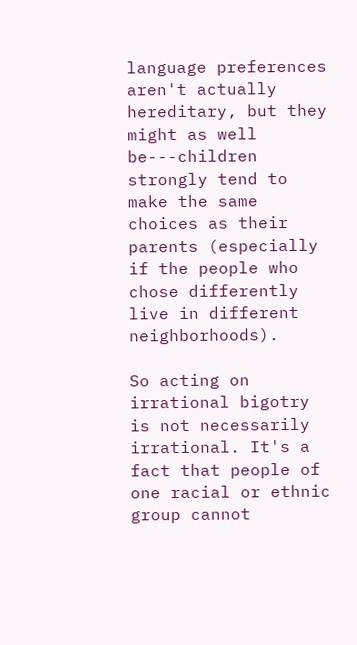language preferences aren't actually hereditary, but they might as well be---children strongly tend to make the same choices as their parents (especially if the people who chose differently live in different neighborhoods).

So acting on irrational bigotry is not necessarily irrational. It's a fact that people of one racial or ethnic group cannot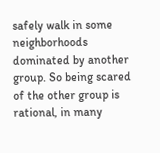safely walk in some neighborhoods dominated by another group. So being scared of the other group is rational, in many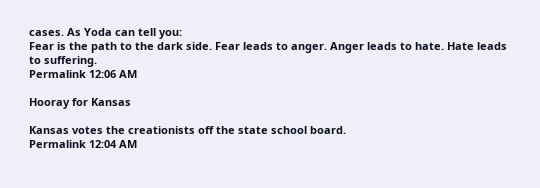cases. As Yoda can tell you:
Fear is the path to the dark side. Fear leads to anger. Anger leads to hate. Hate leads to suffering.
Permalink 12:06 AM

Hooray for Kansas

Kansas votes the creationists off the state school board.
Permalink 12:04 AM